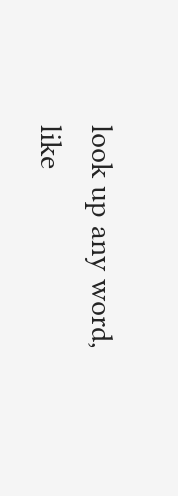look up any word, like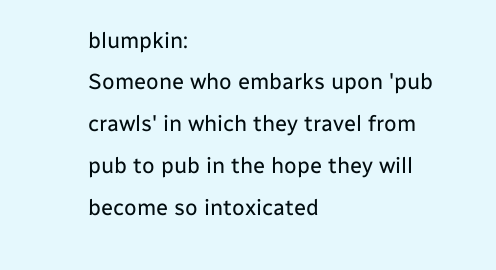blumpkin:
Someone who embarks upon 'pub crawls' in which they travel from pub to pub in the hope they will become so intoxicated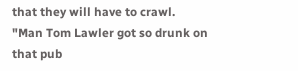that they will have to crawl.
"Man Tom Lawler got so drunk on that pub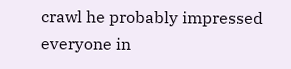crawl he probably impressed everyone in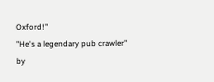Oxford!"
"He's a legendary pub crawler"
by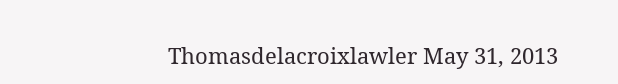Thomasdelacroixlawler May 31, 2013